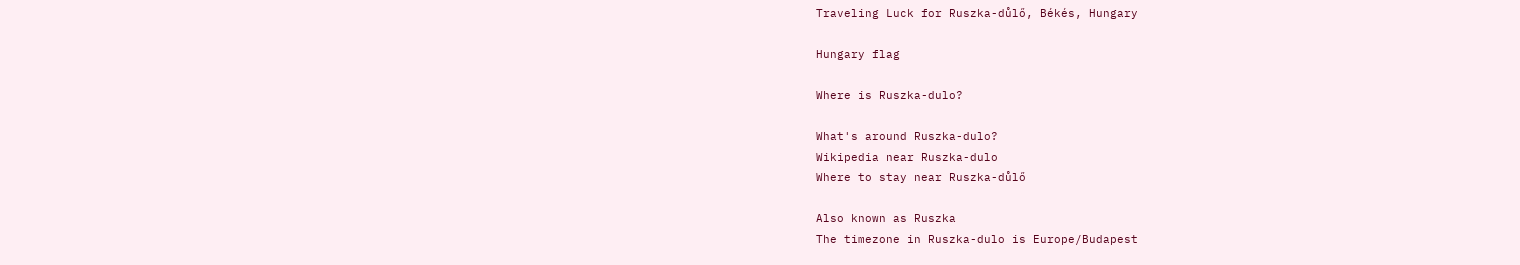Traveling Luck for Ruszka-důlő, Békés, Hungary

Hungary flag

Where is Ruszka-dulo?

What's around Ruszka-dulo?
Wikipedia near Ruszka-dulo
Where to stay near Ruszka-důlő

Also known as Ruszka
The timezone in Ruszka-dulo is Europe/Budapest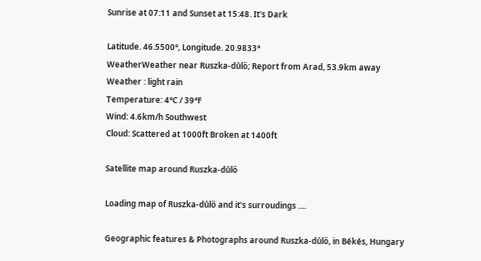Sunrise at 07:11 and Sunset at 15:48. It's Dark

Latitude. 46.5500°, Longitude. 20.9833°
WeatherWeather near Ruszka-důlő; Report from Arad, 53.9km away
Weather : light rain
Temperature: 4°C / 39°F
Wind: 4.6km/h Southwest
Cloud: Scattered at 1000ft Broken at 1400ft

Satellite map around Ruszka-důlő

Loading map of Ruszka-důlő and it's surroudings ....

Geographic features & Photographs around Ruszka-důlő, in Békés, Hungary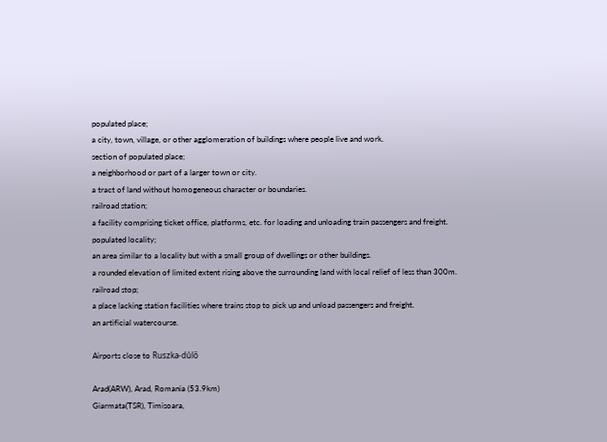populated place;
a city, town, village, or other agglomeration of buildings where people live and work.
section of populated place;
a neighborhood or part of a larger town or city.
a tract of land without homogeneous character or boundaries.
railroad station;
a facility comprising ticket office, platforms, etc. for loading and unloading train passengers and freight.
populated locality;
an area similar to a locality but with a small group of dwellings or other buildings.
a rounded elevation of limited extent rising above the surrounding land with local relief of less than 300m.
railroad stop;
a place lacking station facilities where trains stop to pick up and unload passengers and freight.
an artificial watercourse.

Airports close to Ruszka-důlő

Arad(ARW), Arad, Romania (53.9km)
Giarmata(TSR), Timisoara,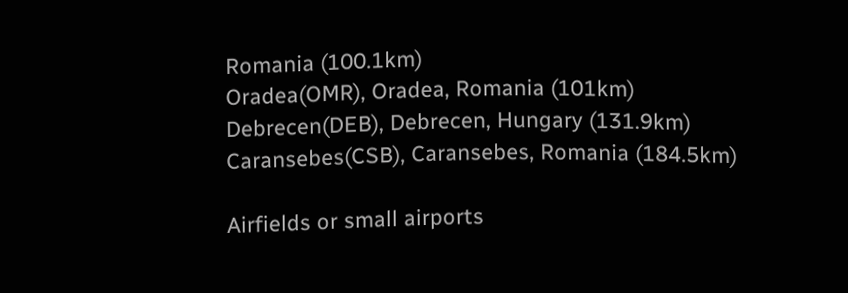Romania (100.1km)
Oradea(OMR), Oradea, Romania (101km)
Debrecen(DEB), Debrecen, Hungary (131.9km)
Caransebes(CSB), Caransebes, Romania (184.5km)

Airfields or small airports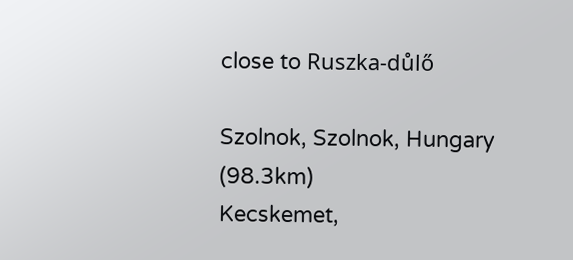close to Ruszka-důlő

Szolnok, Szolnok, Hungary (98.3km)
Kecskemet,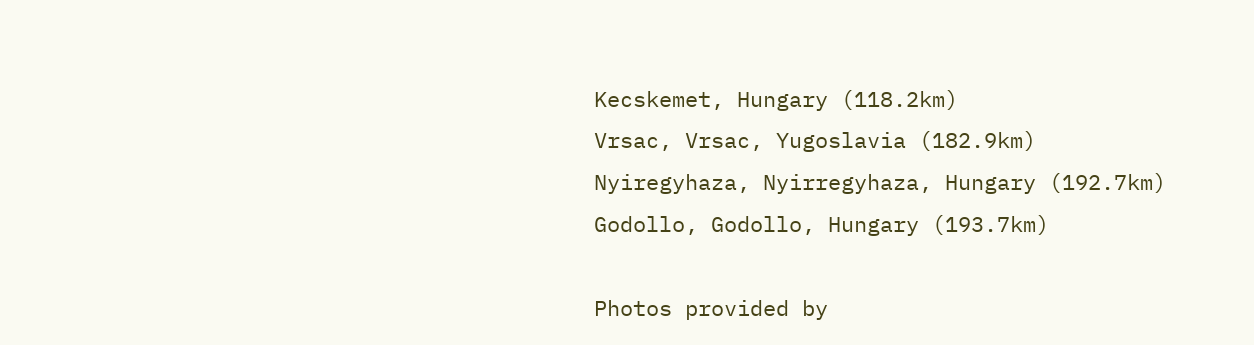Kecskemet, Hungary (118.2km)
Vrsac, Vrsac, Yugoslavia (182.9km)
Nyiregyhaza, Nyirregyhaza, Hungary (192.7km)
Godollo, Godollo, Hungary (193.7km)

Photos provided by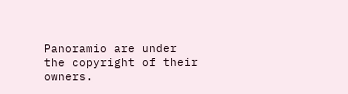Panoramio are under the copyright of their owners.